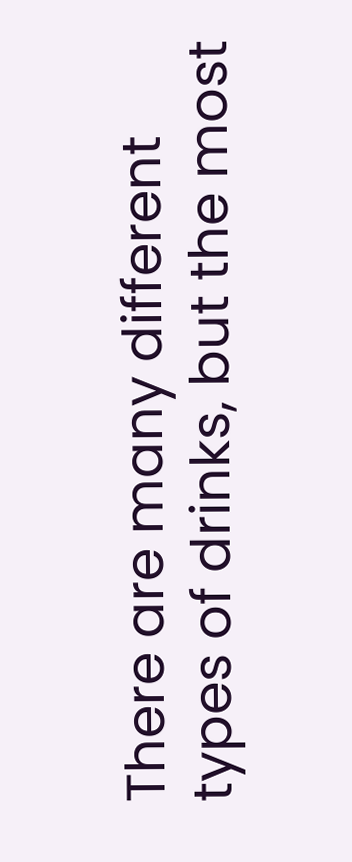There are many different types of drinks, but the most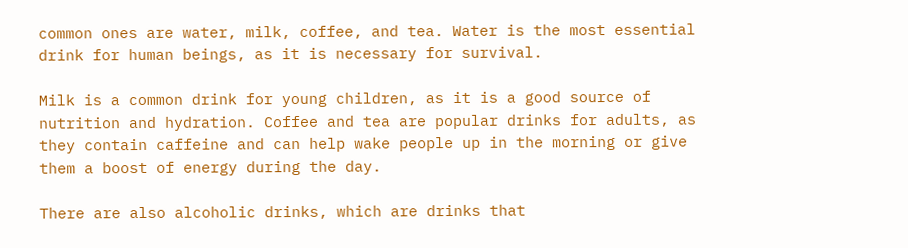common ones are water, milk, coffee, and tea. Water is the most essential drink for human beings, as it is necessary for survival.

Milk is a common drink for young children, as it is a good source of nutrition and hydration. Coffee and tea are popular drinks for adults, as they contain caffeine and can help wake people up in the morning or give them a boost of energy during the day.

There are also alcoholic drinks, which are drinks that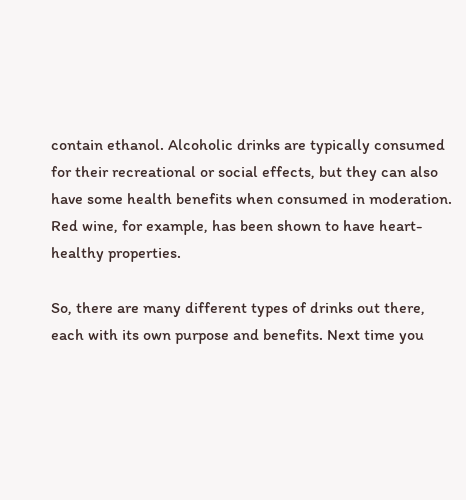contain ethanol. Alcoholic drinks are typically consumed for their recreational or social effects, but they can also have some health benefits when consumed in moderation. Red wine, for example, has been shown to have heart-healthy properties.

So, there are many different types of drinks out there, each with its own purpose and benefits. Next time you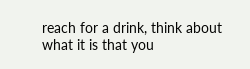reach for a drink, think about what it is that you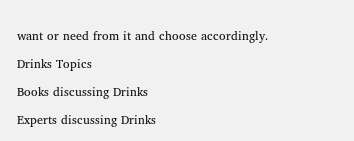want or need from it and choose accordingly.

Drinks Topics

Books discussing Drinks

Experts discussing Drinks